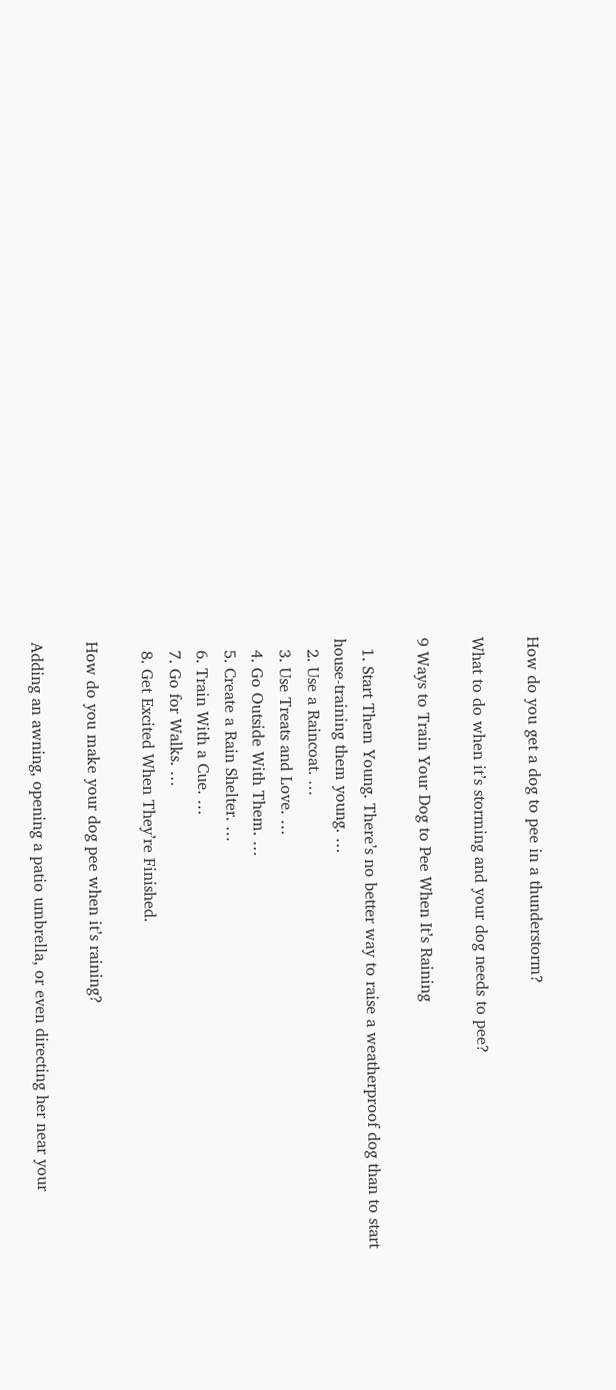How do you get a dog to pee in a thunderstorm?

What to do when it’s storming and your dog needs to pee?

9 Ways to Train Your Dog to Pee When It’s Raining

  1. Start Them Young. There’s no better way to raise a weatherproof dog than to start house-training them young. …
  2. Use a Raincoat. …
  3. Use Treats and Love. …
  4. Go Outside With Them. …
  5. Create a Rain Shelter. …
  6. Train With a Cue. …
  7. Go for Walks. …
  8. Get Excited When They’re Finished.

How do you make your dog pee when it’s raining?

Adding an awning, opening a patio umbrella, or even directing her near your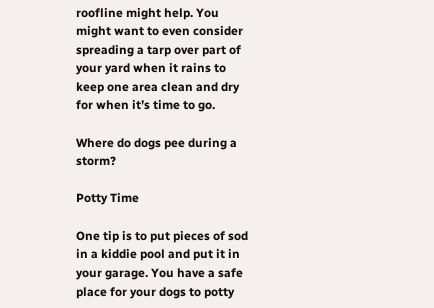roofline might help. You might want to even consider spreading a tarp over part of your yard when it rains to keep one area clean and dry for when it’s time to go.

Where do dogs pee during a storm?

Potty Time

One tip is to put pieces of sod in a kiddie pool and put it in your garage. You have a safe place for your dogs to potty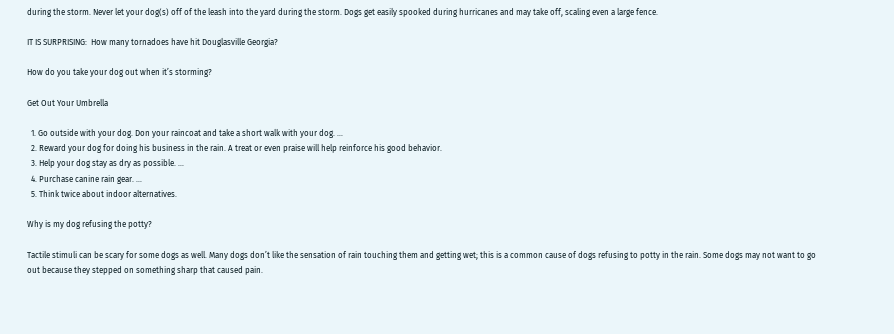during the storm. Never let your dog(s) off of the leash into the yard during the storm. Dogs get easily spooked during hurricanes and may take off, scaling even a large fence.

IT IS SURPRISING:  How many tornadoes have hit Douglasville Georgia?

How do you take your dog out when it’s storming?

Get Out Your Umbrella

  1. Go outside with your dog. Don your raincoat and take a short walk with your dog. …
  2. Reward your dog for doing his business in the rain. A treat or even praise will help reinforce his good behavior.
  3. Help your dog stay as dry as possible. …
  4. Purchase canine rain gear. …
  5. Think twice about indoor alternatives.

Why is my dog refusing the potty?

Tactile stimuli can be scary for some dogs as well. Many dogs don’t like the sensation of rain touching them and getting wet; this is a common cause of dogs refusing to potty in the rain. Some dogs may not want to go out because they stepped on something sharp that caused pain.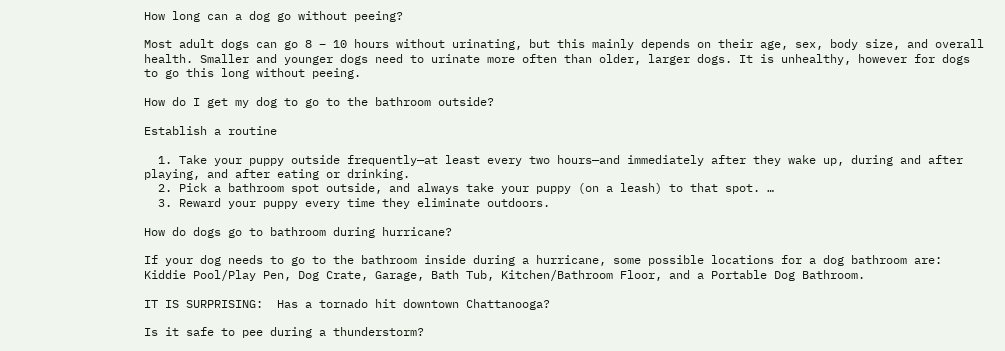How long can a dog go without peeing?

Most adult dogs can go 8 – 10 hours without urinating, but this mainly depends on their age, sex, body size, and overall health. Smaller and younger dogs need to urinate more often than older, larger dogs. It is unhealthy, however for dogs to go this long without peeing.

How do I get my dog to go to the bathroom outside?

Establish a routine

  1. Take your puppy outside frequently—at least every two hours—and immediately after they wake up, during and after playing, and after eating or drinking.
  2. Pick a bathroom spot outside, and always take your puppy (on a leash) to that spot. …
  3. Reward your puppy every time they eliminate outdoors.

How do dogs go to bathroom during hurricane?

If your dog needs to go to the bathroom inside during a hurricane, some possible locations for a dog bathroom are: Kiddie Pool/Play Pen, Dog Crate, Garage, Bath Tub, Kitchen/Bathroom Floor, and a Portable Dog Bathroom.

IT IS SURPRISING:  Has a tornado hit downtown Chattanooga?

Is it safe to pee during a thunderstorm?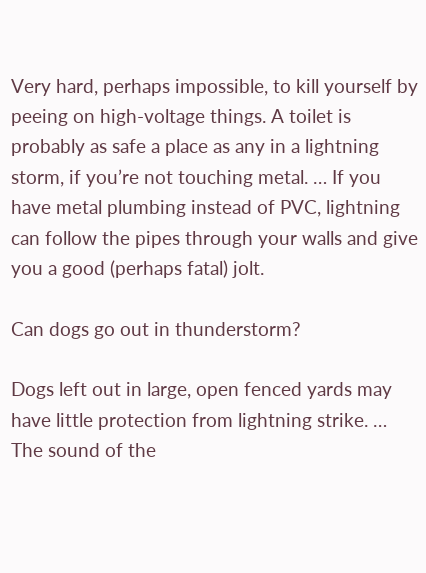Very hard, perhaps impossible, to kill yourself by peeing on high-voltage things. A toilet is probably as safe a place as any in a lightning storm, if you’re not touching metal. … If you have metal plumbing instead of PVC, lightning can follow the pipes through your walls and give you a good (perhaps fatal) jolt.

Can dogs go out in thunderstorm?

Dogs left out in large, open fenced yards may have little protection from lightning strike. … The sound of the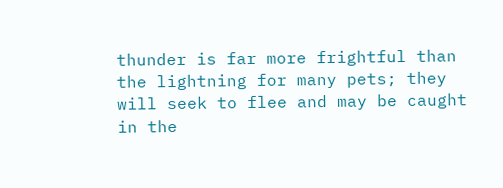thunder is far more frightful than the lightning for many pets; they will seek to flee and may be caught in the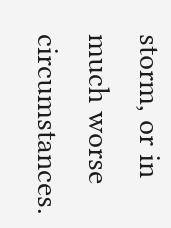storm, or in much worse circumstances.